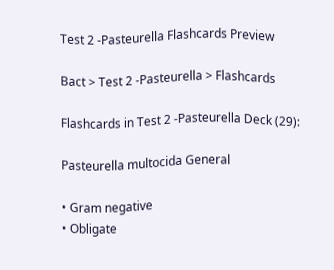Test 2 -Pasteurella Flashcards Preview

Bact > Test 2 -Pasteurella > Flashcards

Flashcards in Test 2 -Pasteurella Deck (29):

Pasteurella multocida General

• Gram negative
• Obligate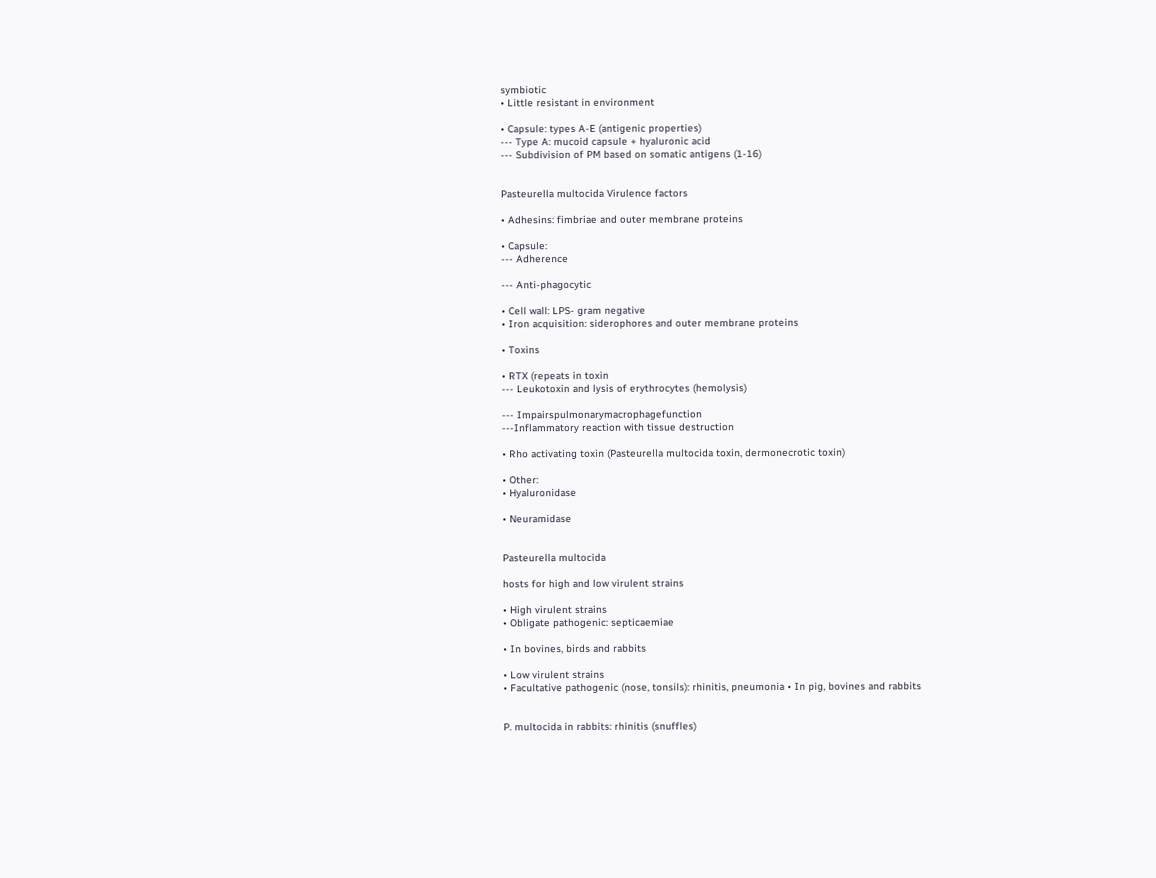symbiotic
• Little resistant in environment

• Capsule: types A-E (antigenic properties)
--- Type A: mucoid capsule + hyaluronic acid
--- Subdivision of PM based on somatic antigens (1-16)


Pasteurella multocida Virulence factors

• Adhesins: fimbriae and outer membrane proteins

• Capsule:
--- Adherence

--- Anti-phagocytic

• Cell wall: LPS- gram negative
• Iron acquisition: siderophores and outer membrane proteins

• Toxins

• RTX (repeats in toxin
--- Leukotoxin and lysis of erythrocytes (hemolysis)

--- Impairspulmonarymacrophagefunction
---Inflammatory reaction with tissue destruction

• Rho activating toxin (Pasteurella multocida toxin, dermonecrotic toxin)

• Other:
• Hyaluronidase

• Neuramidase


Pasteurella multocida

hosts for high and low virulent strains

• High virulent strains
• Obligate pathogenic: septicaemiae

• In bovines, birds and rabbits

• Low virulent strains
• Facultative pathogenic (nose, tonsils): rhinitis, pneumonia • In pig, bovines and rabbits


P. multocida in rabbits: rhinitis (snuffles)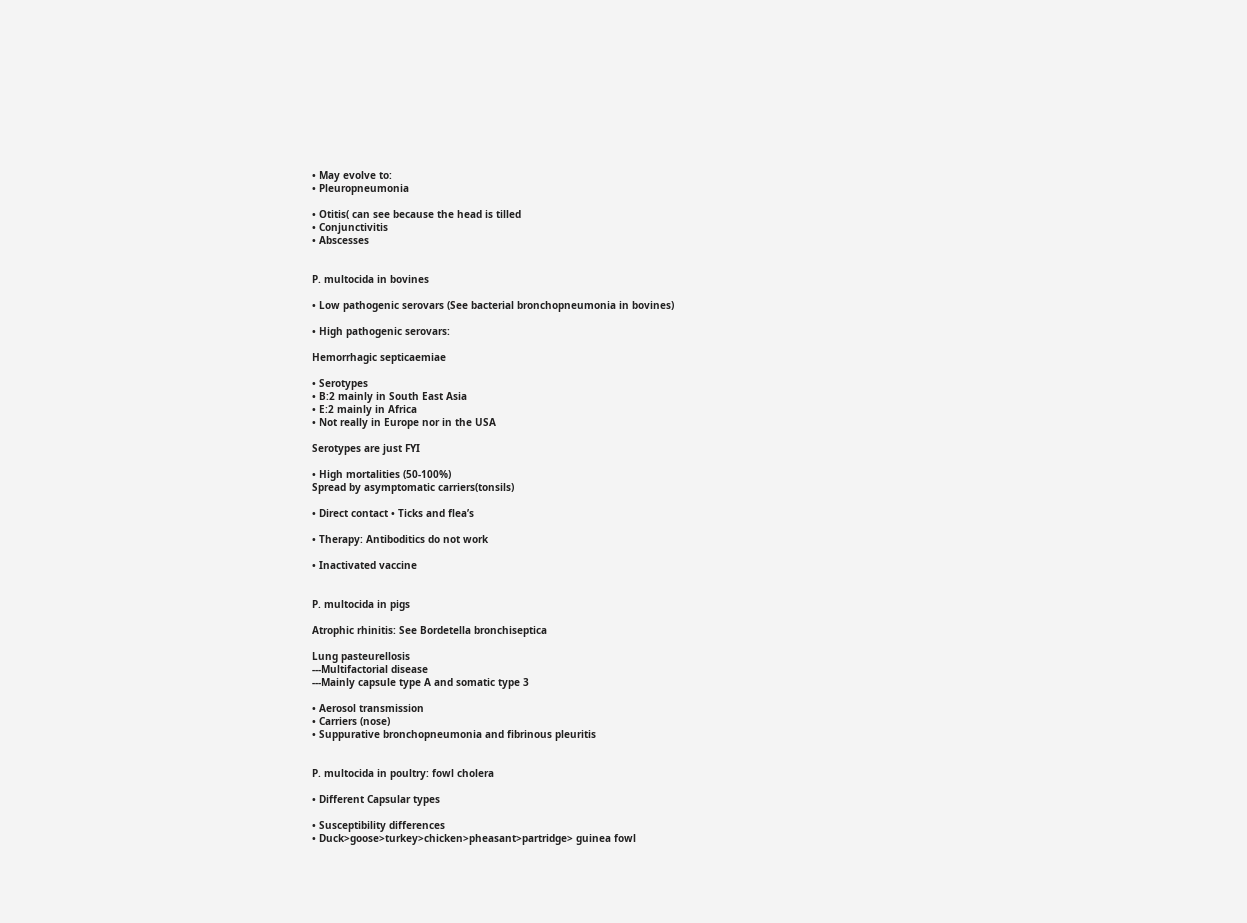• May evolve to:
• Pleuropneumonia

• Otitis( can see because the head is tilled
• Conjunctivitis
• Abscesses


P. multocida in bovines

• Low pathogenic serovars (See bacterial bronchopneumonia in bovines)

• High pathogenic serovars:

Hemorrhagic septicaemiae

• Serotypes
• B:2 mainly in South East Asia
• E:2 mainly in Africa
• Not really in Europe nor in the USA

Serotypes are just FYI

• High mortalities (50-100%)
Spread by asymptomatic carriers(tonsils)

• Direct contact • Ticks and flea’s

• Therapy: Antiboditics do not work

• Inactivated vaccine


P. multocida in pigs

Atrophic rhinitis: See Bordetella bronchiseptica

Lung pasteurellosis
---Multifactorial disease
---Mainly capsule type A and somatic type 3

• Aerosol transmission
• Carriers (nose)
• Suppurative bronchopneumonia and fibrinous pleuritis


P. multocida in poultry: fowl cholera

• Different Capsular types

• Susceptibility differences
• Duck>goose>turkey>chicken>pheasant>partridge> guinea fowl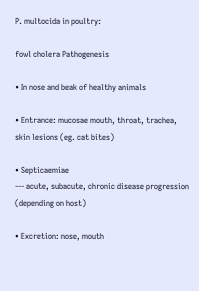P. multocida in poultry:

fowl cholera Pathogenesis

• In nose and beak of healthy animals

• Entrance: mucosae mouth, throat, trachea, skin lesions (eg. cat bites)

• Septicaemiae
--- acute, subacute, chronic disease progression (depending on host)

• Excretion: nose, mouth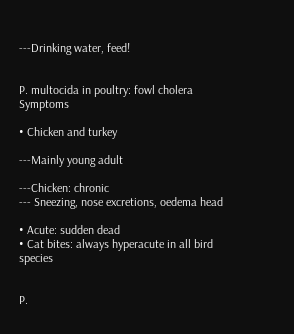---Drinking water, feed!


P. multocida in poultry: fowl cholera Symptoms

• Chicken and turkey

---Mainly young adult

---Chicken: chronic
--- Sneezing, nose excretions, oedema head

• Acute: sudden dead
• Cat bites: always hyperacute in all bird species


P.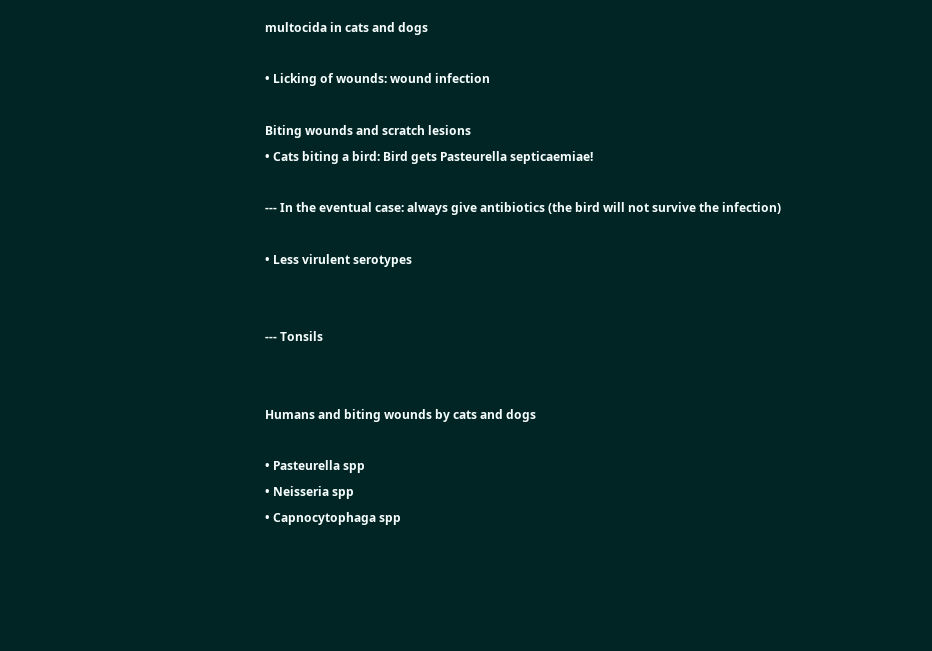multocida in cats and dogs

• Licking of wounds: wound infection

Biting wounds and scratch lesions
• Cats biting a bird: Bird gets Pasteurella septicaemiae!

--- In the eventual case: always give antibiotics (the bird will not survive the infection)

• Less virulent serotypes


--- Tonsils


Humans and biting wounds by cats and dogs

• Pasteurella spp
• Neisseria spp
• Capnocytophaga spp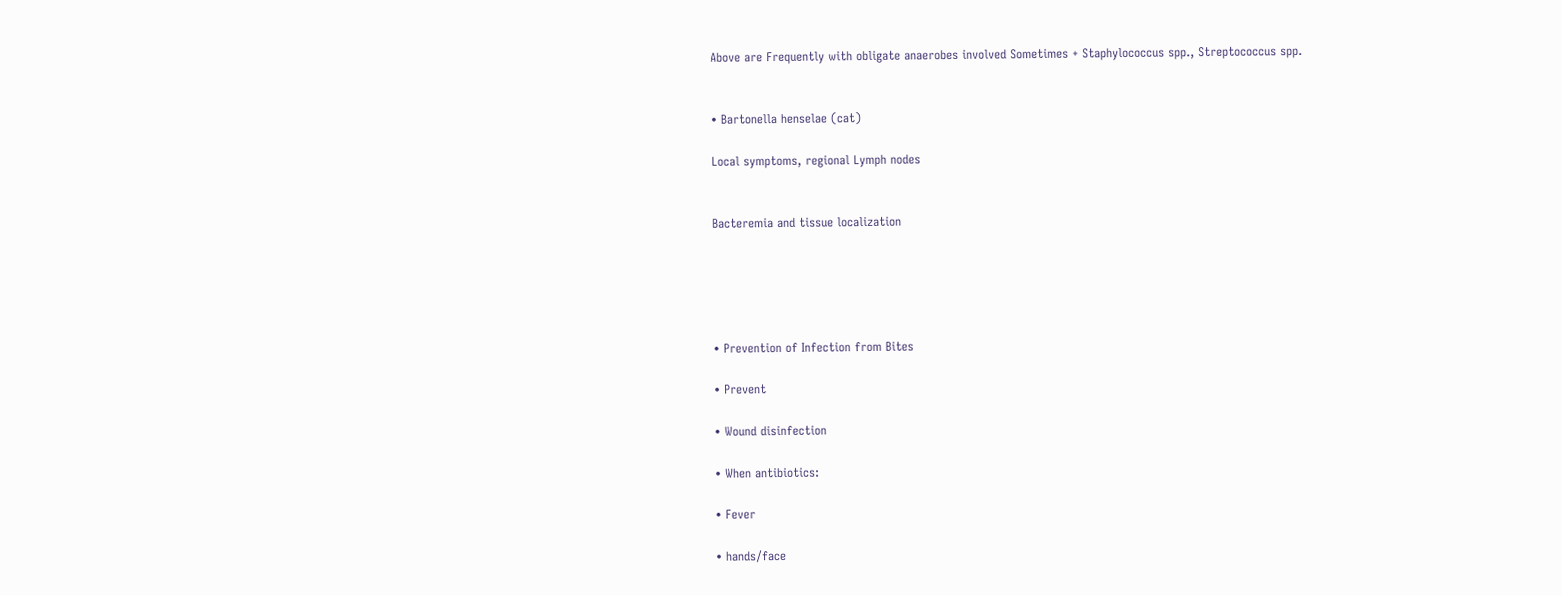Above are Frequently with obligate anaerobes involved Sometimes + Staphylococcus spp., Streptococcus spp.


• Bartonella henselae (cat)

Local symptoms, regional Lymph nodes


Bacteremia and tissue localization





• Prevention of Infection from Bites

• Prevent

• Wound disinfection

• When antibiotics:

• Fever

• hands/face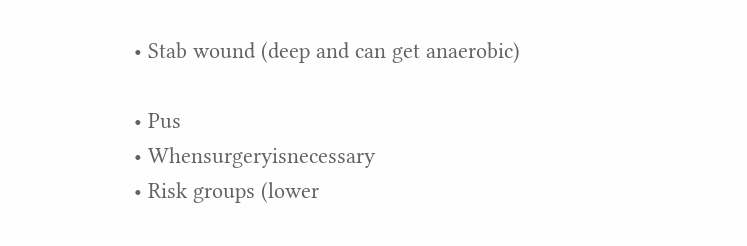• Stab wound (deep and can get anaerobic)

• Pus
• Whensurgeryisnecessary
• Risk groups (lower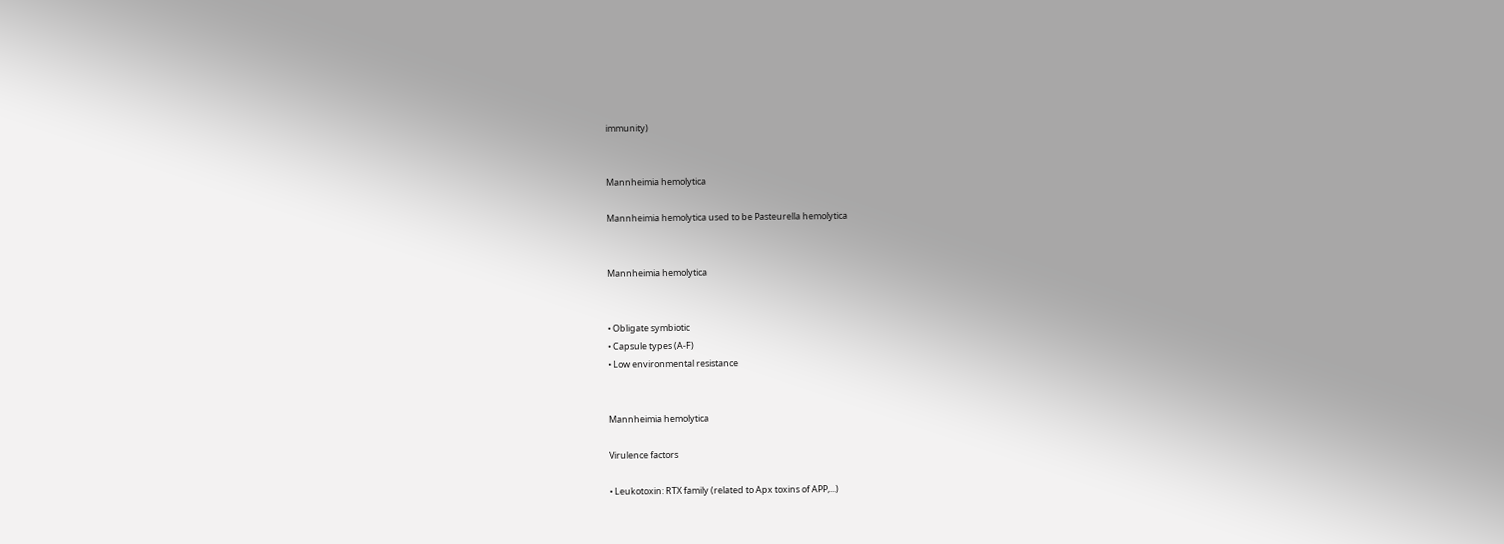immunity)


Mannheimia hemolytica

Mannheimia hemolytica used to be Pasteurella hemolytica


Mannheimia hemolytica


• Obligate symbiotic
• Capsule types (A-F)
• Low environmental resistance


Mannheimia hemolytica

Virulence factors

• Leukotoxin: RTX family (related to Apx toxins of APP,...)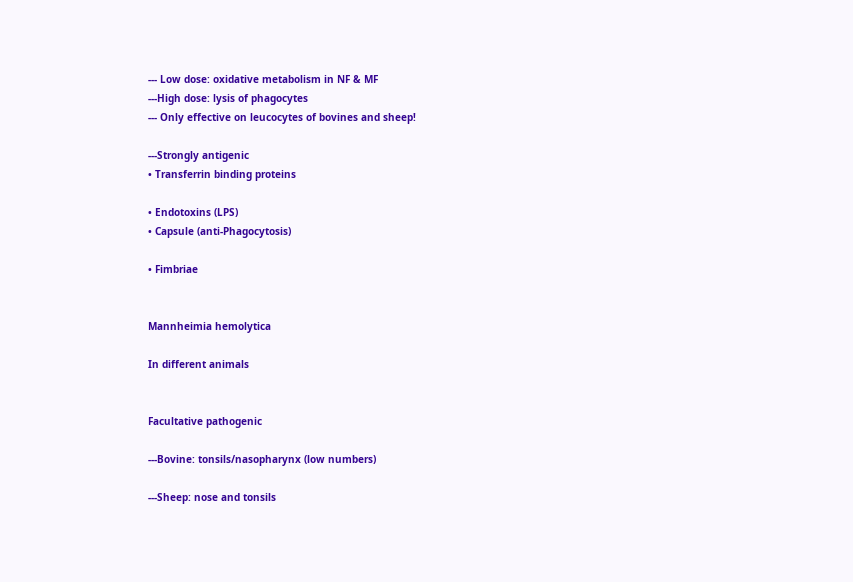--- Low dose: oxidative metabolism in NF & MF
---High dose: lysis of phagocytes
--- Only effective on leucocytes of bovines and sheep!

---Strongly antigenic
• Transferrin binding proteins

• Endotoxins (LPS)
• Capsule (anti-Phagocytosis)

• Fimbriae


Mannheimia hemolytica

In different animals


Facultative pathogenic

---Bovine: tonsils/nasopharynx (low numbers)

---Sheep: nose and tonsils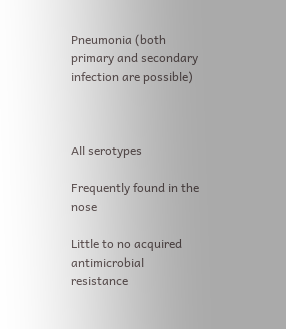Pneumonia (both primary and secondary infection are possible)



All serotypes

Frequently found in the nose

Little to no acquired antimicrobial resistance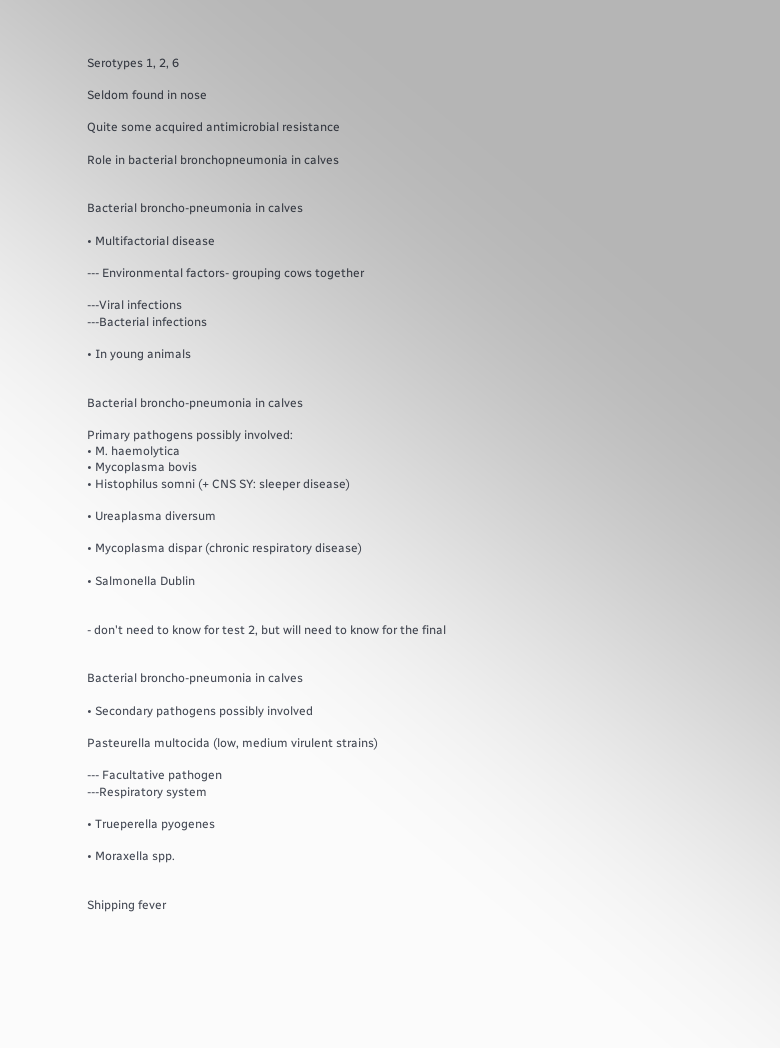Serotypes 1, 2, 6

Seldom found in nose

Quite some acquired antimicrobial resistance

Role in bacterial bronchopneumonia in calves


Bacterial broncho-pneumonia in calves

• Multifactorial disease

--- Environmental factors- grouping cows together

---Viral infections
---Bacterial infections

• In young animals


Bacterial broncho-pneumonia in calves

Primary pathogens possibly involved:
• M. haemolytica
• Mycoplasma bovis
• Histophilus somni (+ CNS SY: sleeper disease)

• Ureaplasma diversum

• Mycoplasma dispar (chronic respiratory disease)

• Salmonella Dublin


- don't need to know for test 2, but will need to know for the final


Bacterial broncho-pneumonia in calves

• Secondary pathogens possibly involved

Pasteurella multocida (low, medium virulent strains)

--- Facultative pathogen
---Respiratory system

• Trueperella pyogenes

• Moraxella spp.


Shipping fever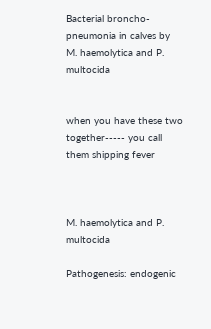Bacterial broncho-pneumonia in calves by M. haemolytica and P. multocida


when you have these two together----- you call them shipping fever



M. haemolytica and P. multocida

Pathogenesis: endogenic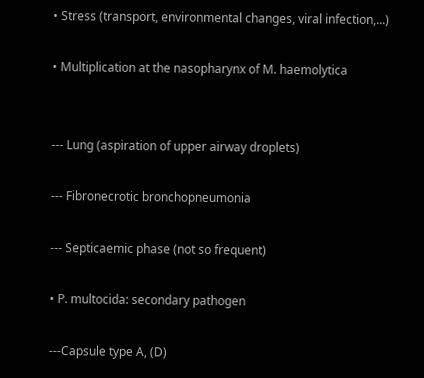• Stress (transport, environmental changes, viral infection,...)

• Multiplication at the nasopharynx of M. haemolytica


--- Lung (aspiration of upper airway droplets)

--- Fibronecrotic bronchopneumonia

--- Septicaemic phase (not so frequent)

• P. multocida: secondary pathogen

---Capsule type A, (D)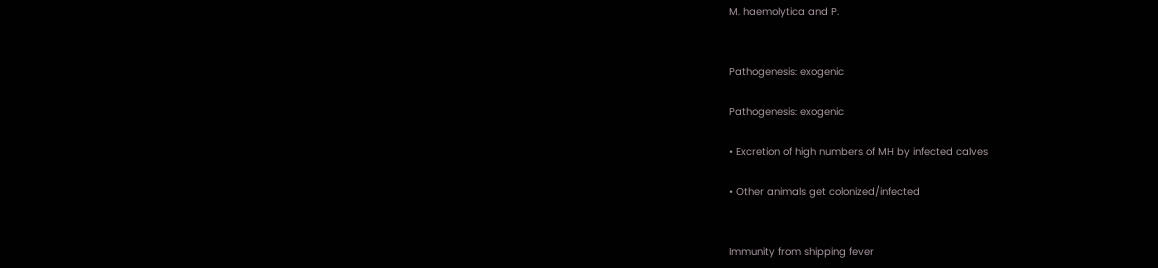M. haemolytica and P.


Pathogenesis: exogenic

Pathogenesis: exogenic

• Excretion of high numbers of MH by infected calves

• Other animals get colonized/infected


Immunity from shipping fever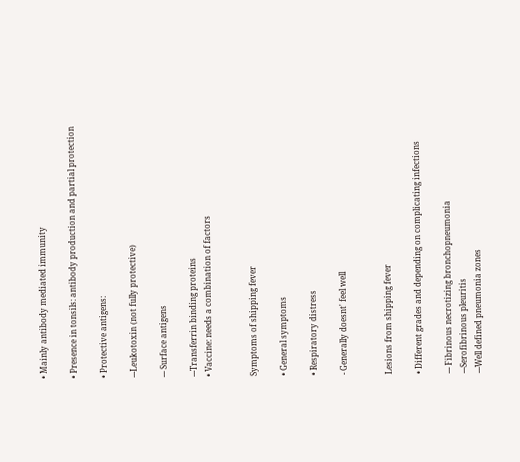• Mainly antibody mediated immunity

• Presence in tonsils: antibody production and partial protection

• Protective antigens:

---Leukotoxin (not fully protective)

--- Surface antigens

---Transferrin binding proteins
• Vaccine: needs a combination of factors


Symptoms of shipping fever

• General symptoms

• Respiratory distress

- Generally doesnt' feel well


Lesions from shipping fever

• Different grades and depending on complicating infections

--- Fibrinous necrotizing bronchopneumonia
---Serofibrinous pleuritis
---Well defined pneumonia zones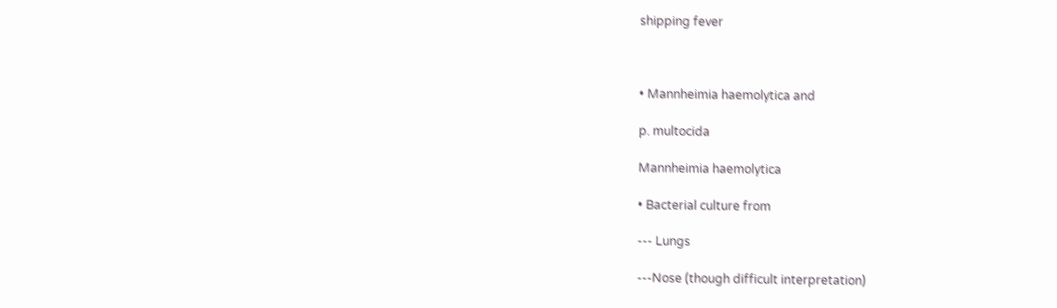shipping fever



• Mannheimia haemolytica and

p. multocida

Mannheimia haemolytica

• Bacterial culture from

--- Lungs

---Nose (though difficult interpretation)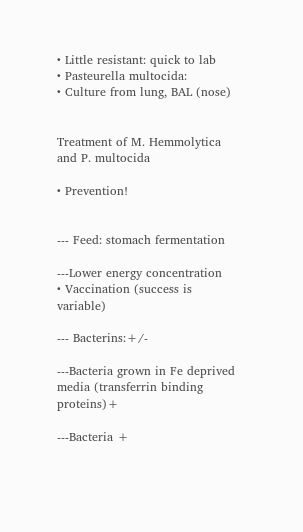• Little resistant: quick to lab
• Pasteurella multocida:
• Culture from lung, BAL (nose)


Treatment of M. Hemmolytica and P. multocida

• Prevention!


--- Feed: stomach fermentation

---Lower energy concentration
• Vaccination (success is variable)

--- Bacterins:+/-

---Bacteria grown in Fe deprived media (transferrin binding proteins)+

---Bacteria +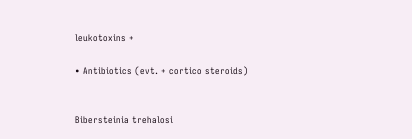leukotoxins +

• Antibiotics (evt. + cortico steroids)


Bibersteinia trehalosi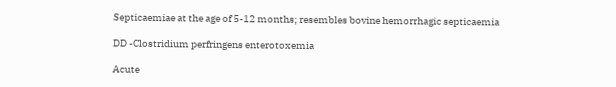Septicaemiae at the age of 5-12 months; resembles bovine hemorrhagic septicaemia

DD -Clostridium perfringens enterotoxemia

Acute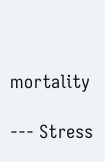mortality

--- Stress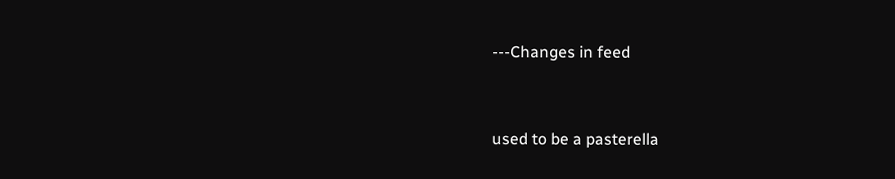---Changes in feed


used to be a pasterella